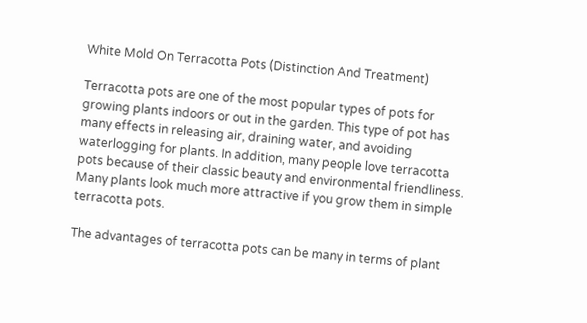White Mold On Terracotta Pots (Distinction And Treatment)

Terracotta pots are one of the most popular types of pots for growing plants indoors or out in the garden. This type of pot has many effects in releasing air, draining water, and avoiding waterlogging for plants. In addition, many people love terracotta pots because of their classic beauty and environmental friendliness. Many plants look much more attractive if you grow them in simple terracotta pots.

The advantages of terracotta pots can be many in terms of plant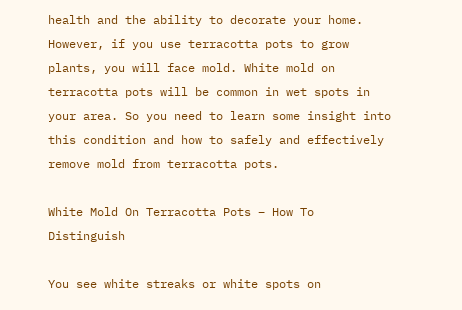health and the ability to decorate your home. However, if you use terracotta pots to grow plants, you will face mold. White mold on terracotta pots will be common in wet spots in your area. So you need to learn some insight into this condition and how to safely and effectively remove mold from terracotta pots.

White Mold On Terracotta Pots – How To Distinguish

You see white streaks or white spots on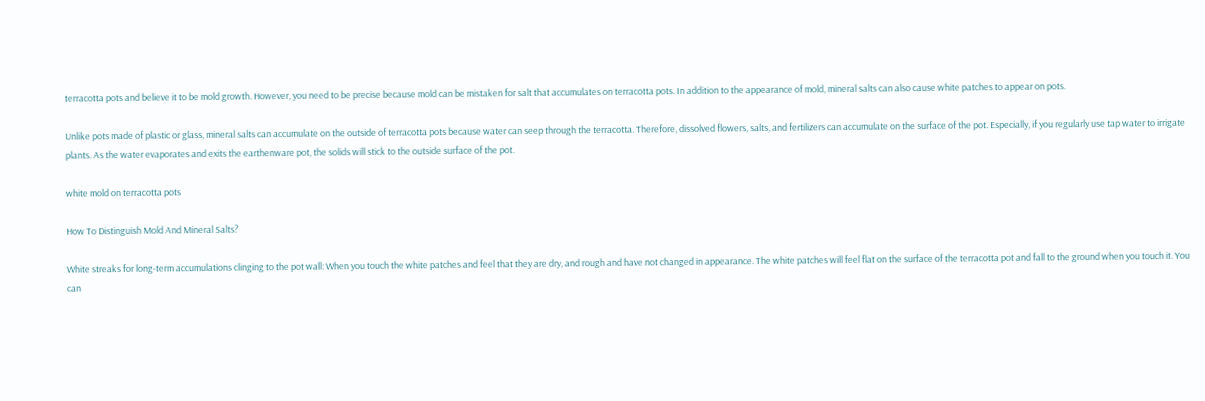terracotta pots and believe it to be mold growth. However, you need to be precise because mold can be mistaken for salt that accumulates on terracotta pots. In addition to the appearance of mold, mineral salts can also cause white patches to appear on pots.

Unlike pots made of plastic or glass, mineral salts can accumulate on the outside of terracotta pots because water can seep through the terracotta. Therefore, dissolved flowers, salts, and fertilizers can accumulate on the surface of the pot. Especially, if you regularly use tap water to irrigate plants. As the water evaporates and exits the earthenware pot, the solids will stick to the outside surface of the pot.

white mold on terracotta pots

How To Distinguish Mold And Mineral Salts?

White streaks for long-term accumulations clinging to the pot wall: When you touch the white patches and feel that they are dry, and rough and have not changed in appearance. The white patches will feel flat on the surface of the terracotta pot and fall to the ground when you touch it. You can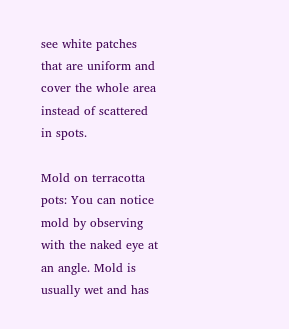see white patches that are uniform and cover the whole area instead of scattered in spots.

Mold on terracotta pots: You can notice mold by observing with the naked eye at an angle. Mold is usually wet and has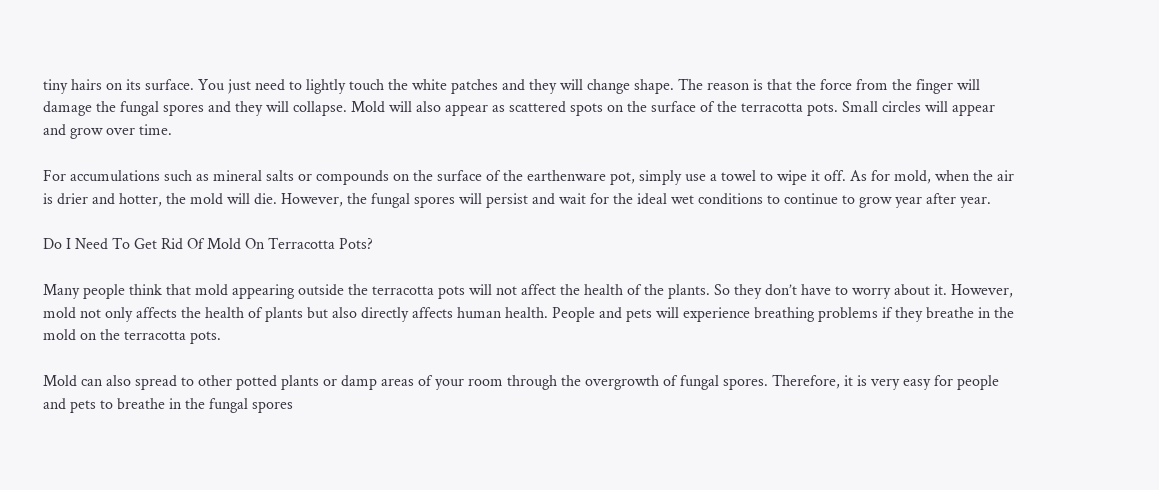tiny hairs on its surface. You just need to lightly touch the white patches and they will change shape. The reason is that the force from the finger will damage the fungal spores and they will collapse. Mold will also appear as scattered spots on the surface of the terracotta pots. Small circles will appear and grow over time.

For accumulations such as mineral salts or compounds on the surface of the earthenware pot, simply use a towel to wipe it off. As for mold, when the air is drier and hotter, the mold will die. However, the fungal spores will persist and wait for the ideal wet conditions to continue to grow year after year.

Do I Need To Get Rid Of Mold On Terracotta Pots?

Many people think that mold appearing outside the terracotta pots will not affect the health of the plants. So they don’t have to worry about it. However, mold not only affects the health of plants but also directly affects human health. People and pets will experience breathing problems if they breathe in the mold on the terracotta pots.

Mold can also spread to other potted plants or damp areas of your room through the overgrowth of fungal spores. Therefore, it is very easy for people and pets to breathe in the fungal spores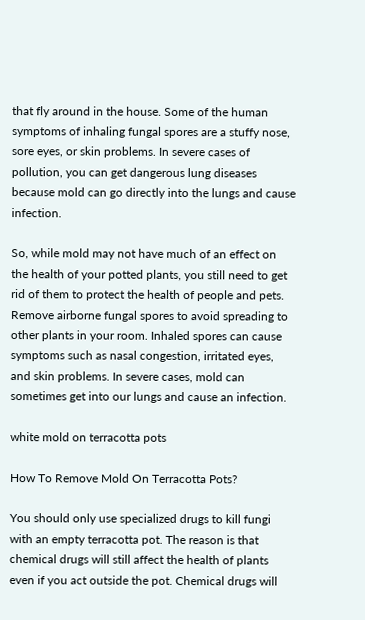that fly around in the house. Some of the human symptoms of inhaling fungal spores are a stuffy nose, sore eyes, or skin problems. In severe cases of pollution, you can get dangerous lung diseases because mold can go directly into the lungs and cause infection.

So, while mold may not have much of an effect on the health of your potted plants, you still need to get rid of them to protect the health of people and pets. Remove airborne fungal spores to avoid spreading to other plants in your room. Inhaled spores can cause symptoms such as nasal congestion, irritated eyes, and skin problems. In severe cases, mold can sometimes get into our lungs and cause an infection.

white mold on terracotta pots

How To Remove Mold On Terracotta Pots?

You should only use specialized drugs to kill fungi with an empty terracotta pot. The reason is that chemical drugs will still affect the health of plants even if you act outside the pot. Chemical drugs will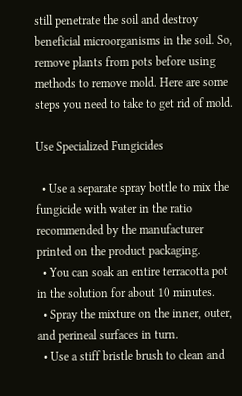still penetrate the soil and destroy beneficial microorganisms in the soil. So, remove plants from pots before using methods to remove mold. Here are some steps you need to take to get rid of mold.

Use Specialized Fungicides

  • Use a separate spray bottle to mix the fungicide with water in the ratio recommended by the manufacturer printed on the product packaging.
  • You can soak an entire terracotta pot in the solution for about 10 minutes.
  • Spray the mixture on the inner, outer, and perineal surfaces in turn.
  • Use a stiff bristle brush to clean and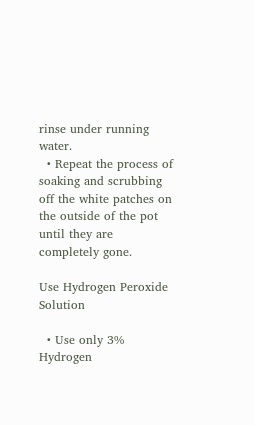rinse under running water.
  • Repeat the process of soaking and scrubbing off the white patches on the outside of the pot until they are completely gone.

Use Hydrogen Peroxide Solution

  • Use only 3% Hydrogen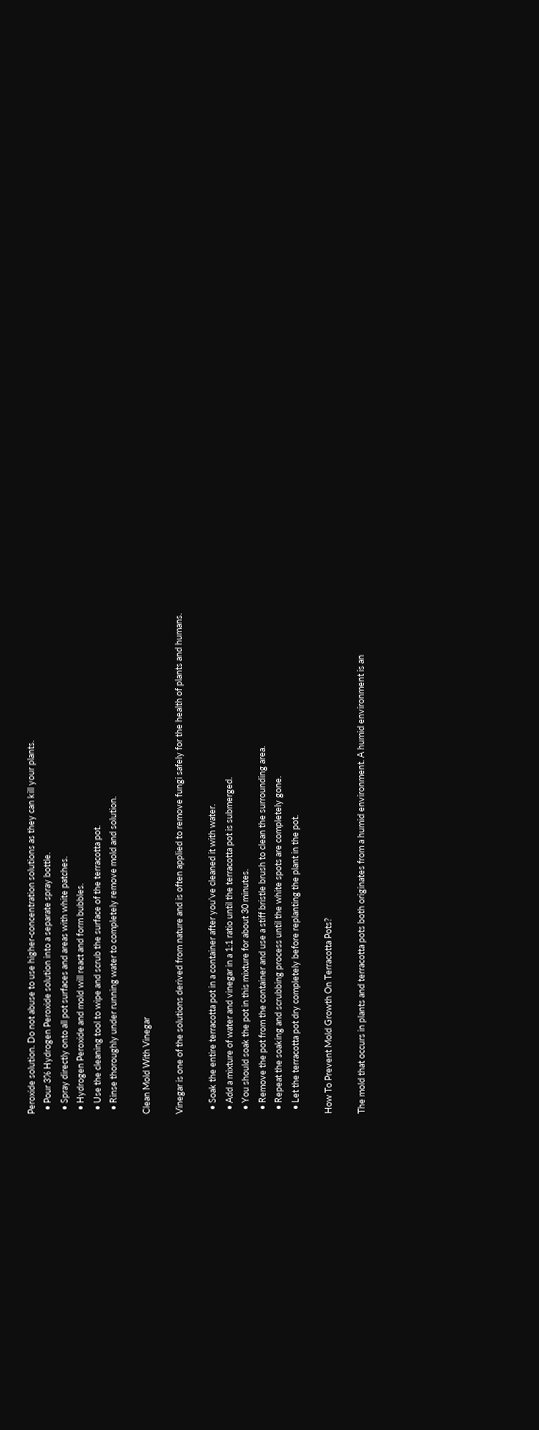Peroxide solution. Do not abuse to use higher-concentration solutions as they can kill your plants.
  • Pour 3% Hydrogen Peroxide solution into a separate spray bottle.
  • Spray directly onto all pot surfaces and areas with white patches.
  • Hydrogen Peroxide and mold will react and form bubbles.
  • Use the cleaning tool to wipe and scrub the surface of the terracotta pot.
  • Rinse thoroughly under running water to completely remove mold and solution.

Clean Mold With Vinegar

Vinegar is one of the solutions derived from nature and is often applied to remove fungi safely for the health of plants and humans.

  • Soak the entire terracotta pot in a container after you’ve cleaned it with water.
  • Add a mixture of water and vinegar in a 1:1 ratio until the terracotta pot is submerged.
  • You should soak the pot in this mixture for about 30 minutes.
  • Remove the pot from the container and use a stiff bristle brush to clean the surrounding area.
  • Repeat the soaking and scrubbing process until the white spots are completely gone.
  • Let the terracotta pot dry completely before replanting the plant in the pot.

How To Prevent Mold Growth On Terracotta Pots?

The mold that occurs in plants and terracotta pots both originates from a humid environment. A humid environment is an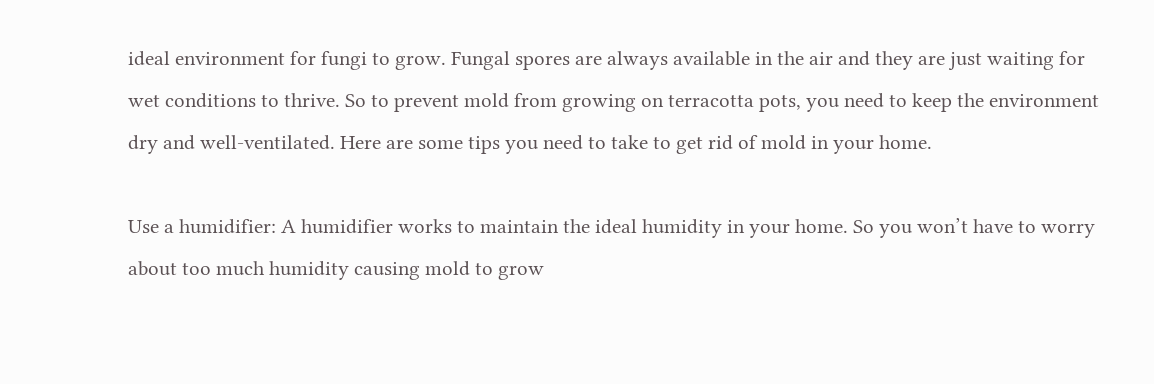ideal environment for fungi to grow. Fungal spores are always available in the air and they are just waiting for wet conditions to thrive. So to prevent mold from growing on terracotta pots, you need to keep the environment dry and well-ventilated. Here are some tips you need to take to get rid of mold in your home.

Use a humidifier: A humidifier works to maintain the ideal humidity in your home. So you won’t have to worry about too much humidity causing mold to grow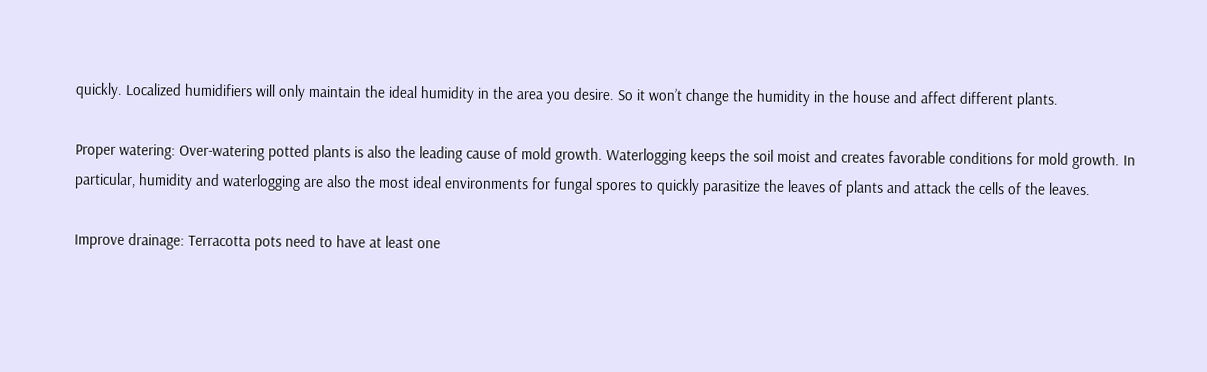quickly. Localized humidifiers will only maintain the ideal humidity in the area you desire. So it won’t change the humidity in the house and affect different plants.

Proper watering: Over-watering potted plants is also the leading cause of mold growth. Waterlogging keeps the soil moist and creates favorable conditions for mold growth. In particular, humidity and waterlogging are also the most ideal environments for fungal spores to quickly parasitize the leaves of plants and attack the cells of the leaves.

Improve drainage: Terracotta pots need to have at least one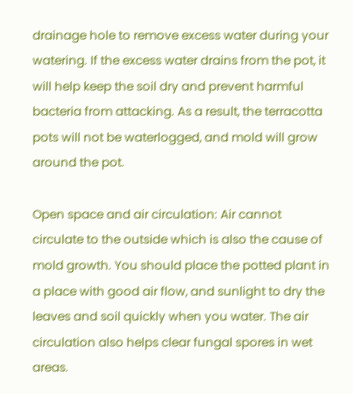drainage hole to remove excess water during your watering. If the excess water drains from the pot, it will help keep the soil dry and prevent harmful bacteria from attacking. As a result, the terracotta pots will not be waterlogged, and mold will grow around the pot.

Open space and air circulation: Air cannot circulate to the outside which is also the cause of mold growth. You should place the potted plant in a place with good air flow, and sunlight to dry the leaves and soil quickly when you water. The air circulation also helps clear fungal spores in wet areas.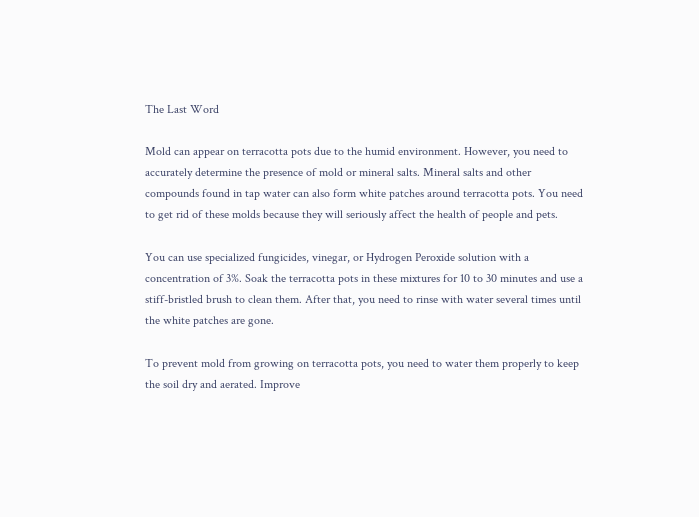The Last Word

Mold can appear on terracotta pots due to the humid environment. However, you need to accurately determine the presence of mold or mineral salts. Mineral salts and other compounds found in tap water can also form white patches around terracotta pots. You need to get rid of these molds because they will seriously affect the health of people and pets.

You can use specialized fungicides, vinegar, or Hydrogen Peroxide solution with a concentration of 3%. Soak the terracotta pots in these mixtures for 10 to 30 minutes and use a stiff-bristled brush to clean them. After that, you need to rinse with water several times until the white patches are gone.

To prevent mold from growing on terracotta pots, you need to water them properly to keep the soil dry and aerated. Improve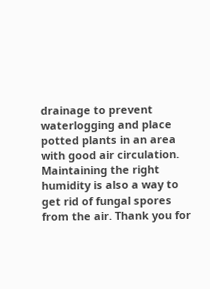drainage to prevent waterlogging and place potted plants in an area with good air circulation. Maintaining the right humidity is also a way to get rid of fungal spores from the air. Thank you for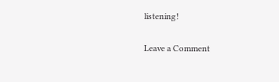listening!

Leave a Comment